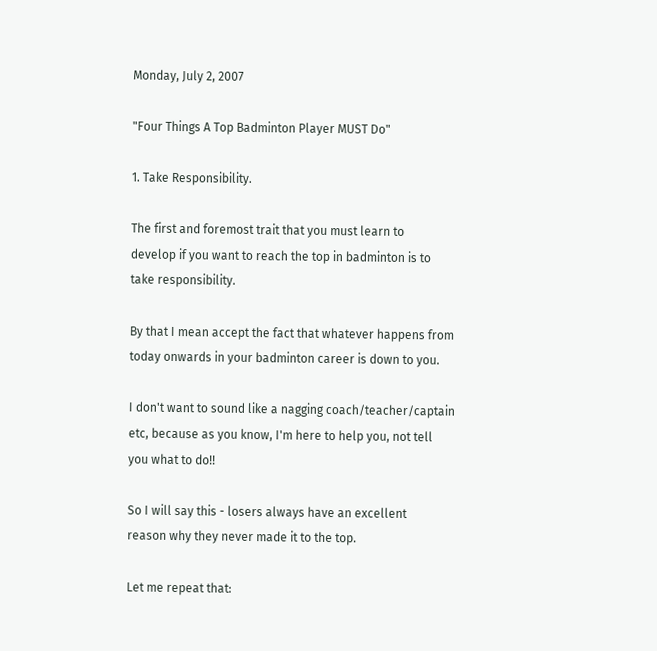Monday, July 2, 2007

"Four Things A Top Badminton Player MUST Do"

1. Take Responsibility.

The first and foremost trait that you must learn to
develop if you want to reach the top in badminton is to
take responsibility.

By that I mean accept the fact that whatever happens from
today onwards in your badminton career is down to you.

I don't want to sound like a nagging coach/teacher/captain
etc, because as you know, I'm here to help you, not tell
you what to do!!

So I will say this - losers always have an excellent
reason why they never made it to the top.

Let me repeat that: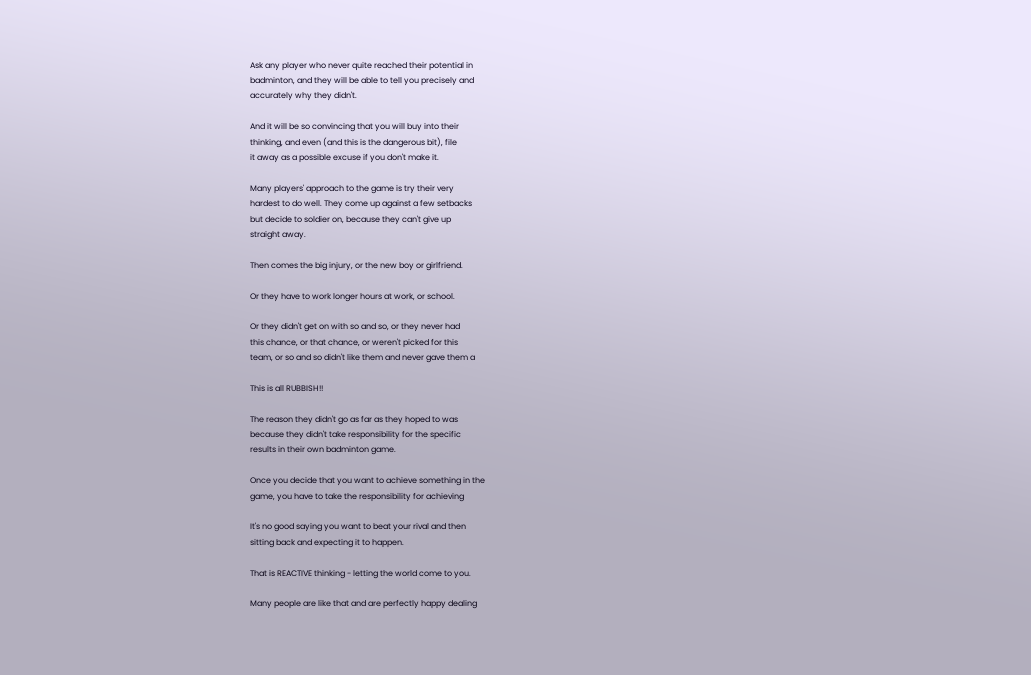Ask any player who never quite reached their potential in
badminton, and they will be able to tell you precisely and
accurately why they didn't.

And it will be so convincing that you will buy into their
thinking, and even (and this is the dangerous bit), file
it away as a possible excuse if you don't make it.

Many players' approach to the game is try their very
hardest to do well. They come up against a few setbacks
but decide to soldier on, because they can't give up
straight away.

Then comes the big injury, or the new boy or girlfriend.

Or they have to work longer hours at work, or school.

Or they didn't get on with so and so, or they never had
this chance, or that chance, or weren't picked for this
team, or so and so didn't like them and never gave them a

This is all RUBBISH!!

The reason they didn't go as far as they hoped to was
because they didn't take responsibility for the specific
results in their own badminton game.

Once you decide that you want to achieve something in the
game, you have to take the responsibility for achieving

It's no good saying you want to beat your rival and then
sitting back and expecting it to happen.

That is REACTIVE thinking - letting the world come to you.

Many people are like that and are perfectly happy dealing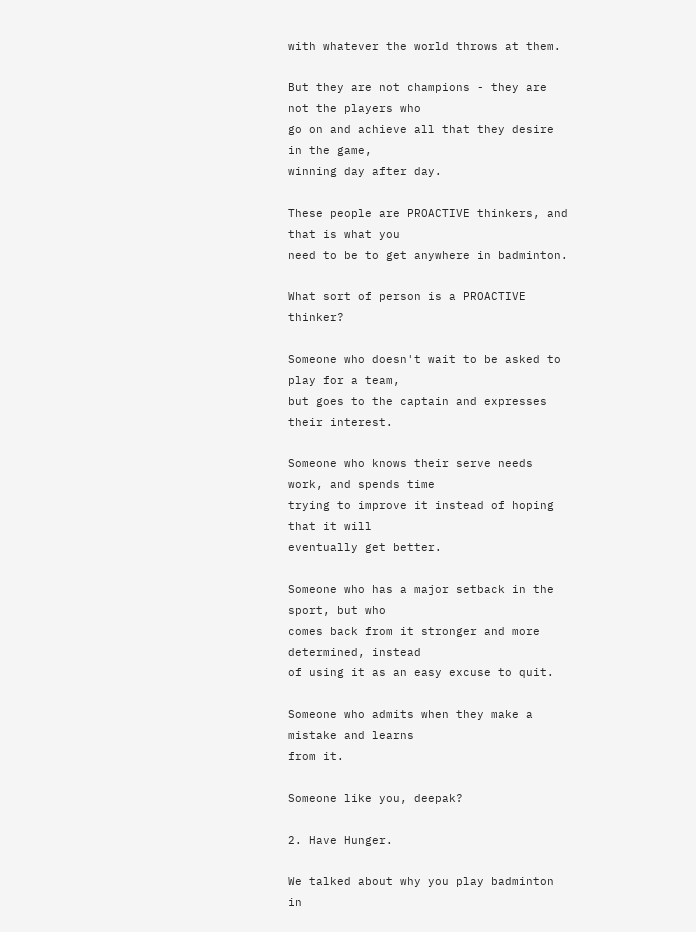with whatever the world throws at them.

But they are not champions - they are not the players who
go on and achieve all that they desire in the game,
winning day after day.

These people are PROACTIVE thinkers, and that is what you
need to be to get anywhere in badminton.

What sort of person is a PROACTIVE thinker?

Someone who doesn't wait to be asked to play for a team,
but goes to the captain and expresses their interest.

Someone who knows their serve needs work, and spends time
trying to improve it instead of hoping that it will
eventually get better.

Someone who has a major setback in the sport, but who
comes back from it stronger and more determined, instead
of using it as an easy excuse to quit.

Someone who admits when they make a mistake and learns
from it.

Someone like you, deepak?

2. Have Hunger.

We talked about why you play badminton in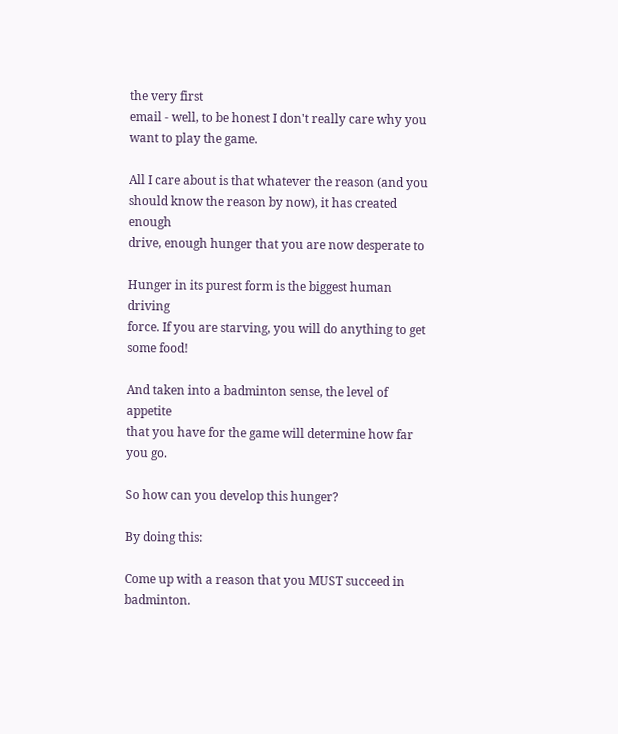the very first
email - well, to be honest I don't really care why you
want to play the game.

All I care about is that whatever the reason (and you
should know the reason by now), it has created enough
drive, enough hunger that you are now desperate to

Hunger in its purest form is the biggest human driving
force. If you are starving, you will do anything to get
some food!

And taken into a badminton sense, the level of appetite
that you have for the game will determine how far you go.

So how can you develop this hunger?

By doing this:

Come up with a reason that you MUST succeed in badminton.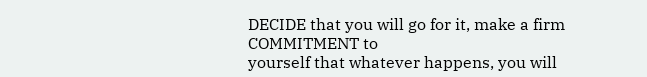DECIDE that you will go for it, make a firm COMMITMENT to
yourself that whatever happens, you will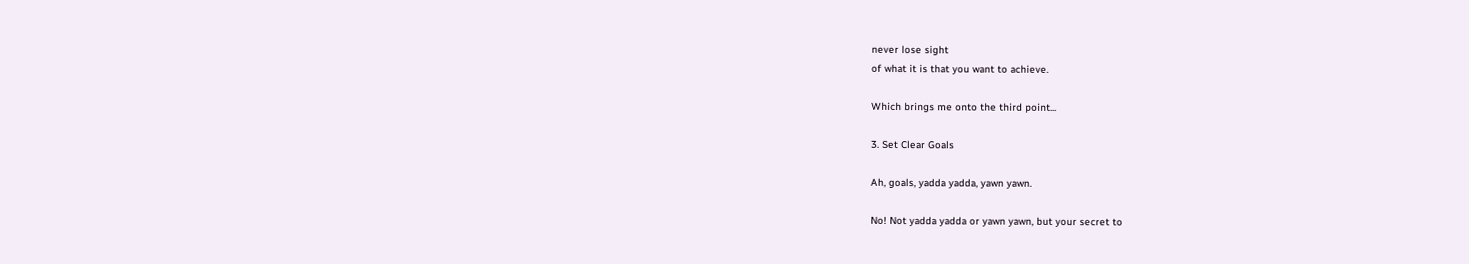never lose sight
of what it is that you want to achieve.

Which brings me onto the third point...

3. Set Clear Goals

Ah, goals, yadda yadda, yawn yawn.

No! Not yadda yadda or yawn yawn, but your secret to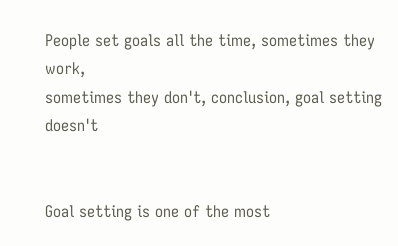People set goals all the time, sometimes they work,
sometimes they don't, conclusion, goal setting doesn't


Goal setting is one of the most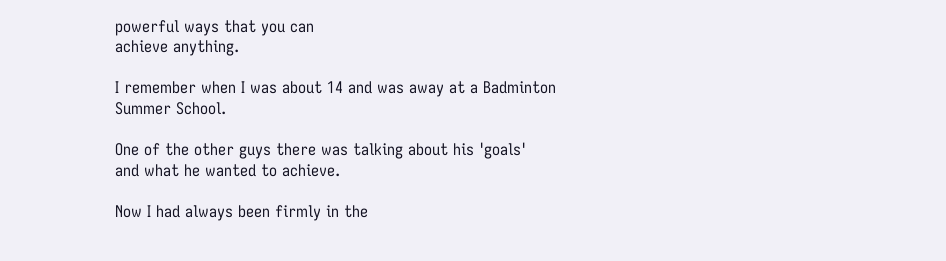powerful ways that you can
achieve anything.

I remember when I was about 14 and was away at a Badminton
Summer School.

One of the other guys there was talking about his 'goals'
and what he wanted to achieve.

Now I had always been firmly in the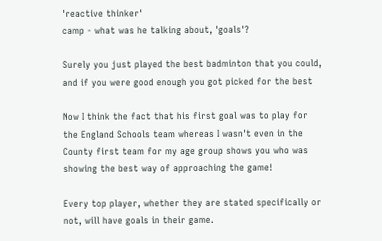'reactive thinker'
camp - what was he talking about, 'goals'?

Surely you just played the best badminton that you could,
and if you were good enough you got picked for the best

Now I think the fact that his first goal was to play for
the England Schools team whereas I wasn't even in the
County first team for my age group shows you who was
showing the best way of approaching the game!

Every top player, whether they are stated specifically or
not, will have goals in their game.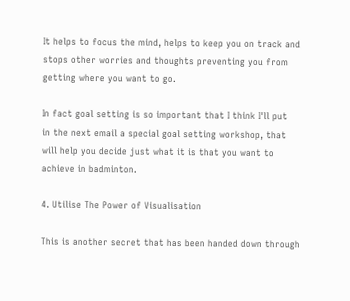It helps to focus the mind, helps to keep you on track and
stops other worries and thoughts preventing you from
getting where you want to go.

In fact goal setting is so important that I think I'll put
in the next email a special goal setting workshop, that
will help you decide just what it is that you want to
achieve in badminton.

4. Utilise The Power of Visualisation

This is another secret that has been handed down through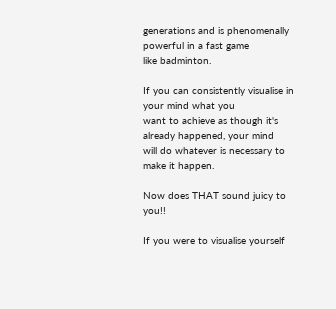generations and is phenomenally powerful in a fast game
like badminton.

If you can consistently visualise in your mind what you
want to achieve as though it's already happened, your mind
will do whatever is necessary to make it happen.

Now does THAT sound juicy to you!!

If you were to visualise yourself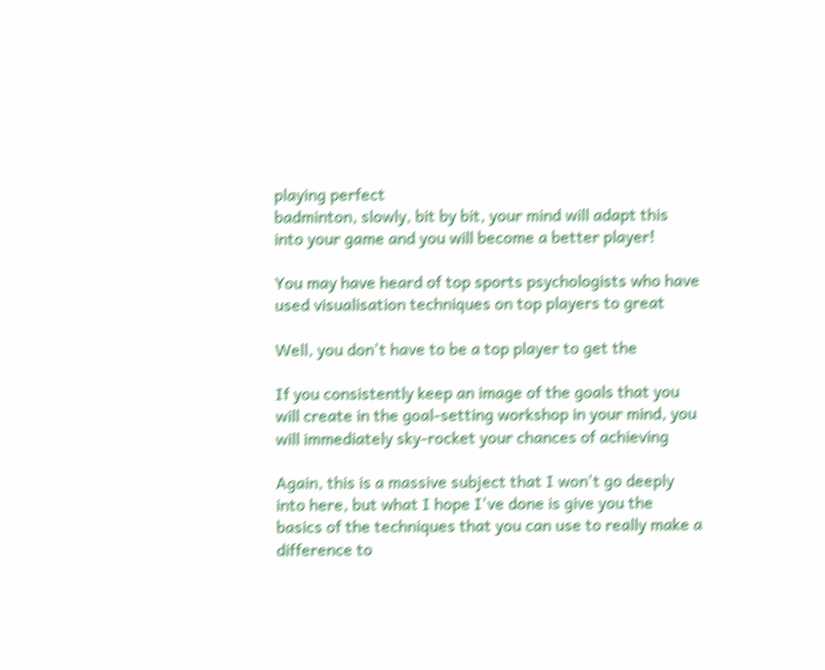playing perfect
badminton, slowly, bit by bit, your mind will adapt this
into your game and you will become a better player!

You may have heard of top sports psychologists who have
used visualisation techniques on top players to great

Well, you don't have to be a top player to get the

If you consistently keep an image of the goals that you
will create in the goal-setting workshop in your mind, you
will immediately sky-rocket your chances of achieving

Again, this is a massive subject that I won't go deeply
into here, but what I hope I've done is give you the
basics of the techniques that you can use to really make a
difference to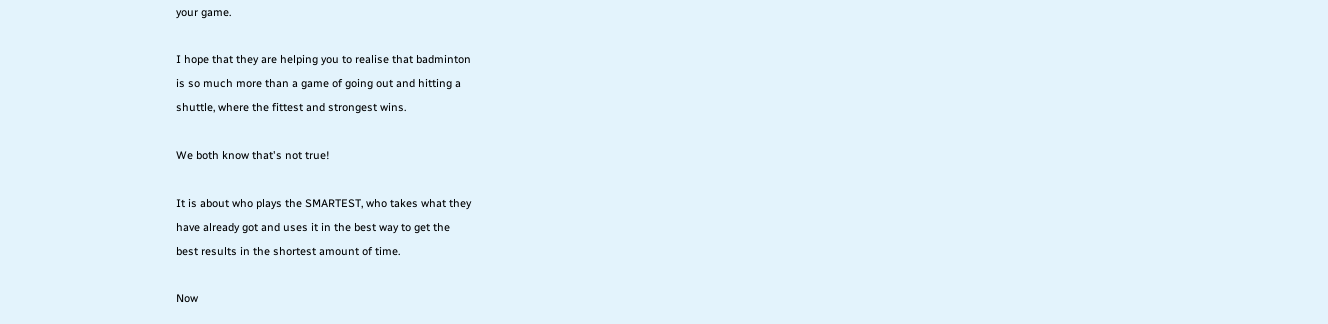your game.

I hope that they are helping you to realise that badminton
is so much more than a game of going out and hitting a
shuttle, where the fittest and strongest wins.

We both know that's not true!

It is about who plays the SMARTEST, who takes what they
have already got and uses it in the best way to get the
best results in the shortest amount of time.

Now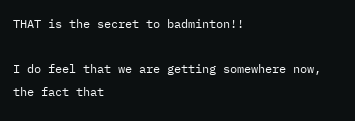THAT is the secret to badminton!!

I do feel that we are getting somewhere now, the fact that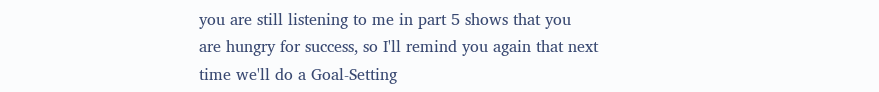you are still listening to me in part 5 shows that you
are hungry for success, so I'll remind you again that next
time we'll do a Goal-Setting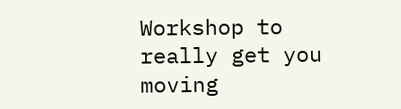Workshop to really get you
moving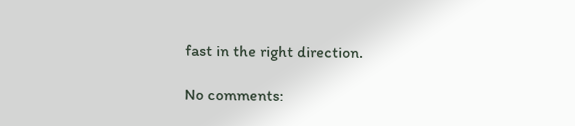fast in the right direction.

No comments: